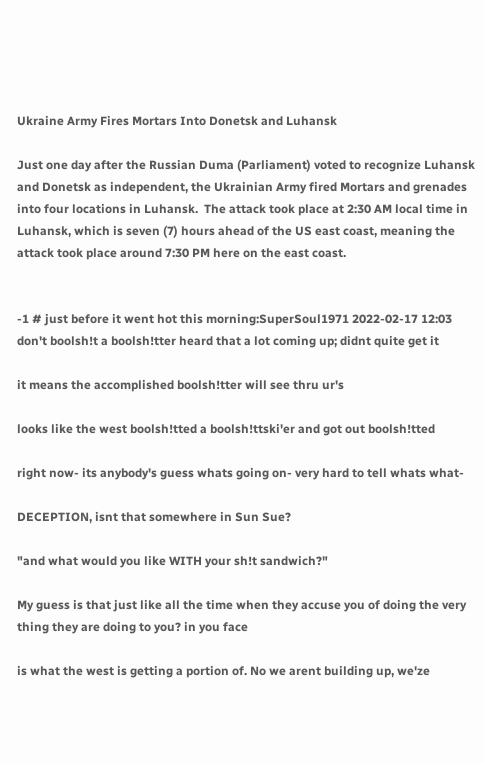Ukraine Army Fires Mortars Into Donetsk and Luhansk

Just one day after the Russian Duma (Parliament) voted to recognize Luhansk and Donetsk as independent, the Ukrainian Army fired Mortars and grenades into four locations in Luhansk.  The attack took place at 2:30 AM local time in Luhansk, which is seven (7) hours ahead of the US east coast, meaning the attack took place around 7:30 PM here on the east coast.


-1 # just before it went hot this morning:SuperSoul1971 2022-02-17 12:03
don't boolsh!t a boolsh!tter heard that a lot coming up; didnt quite get it

it means the accomplished boolsh!tter will see thru ur's

looks like the west boolsh!tted a boolsh!ttski'er and got out boolsh!tted

right now- its anybody's guess whats going on- very hard to tell whats what-

DECEPTION, isnt that somewhere in Sun Sue?

"and what would you like WITH your sh!t sandwich?"

My guess is that just like all the time when they accuse you of doing the very thing they are doing to you? in you face

is what the west is getting a portion of. No we arent building up, we'ze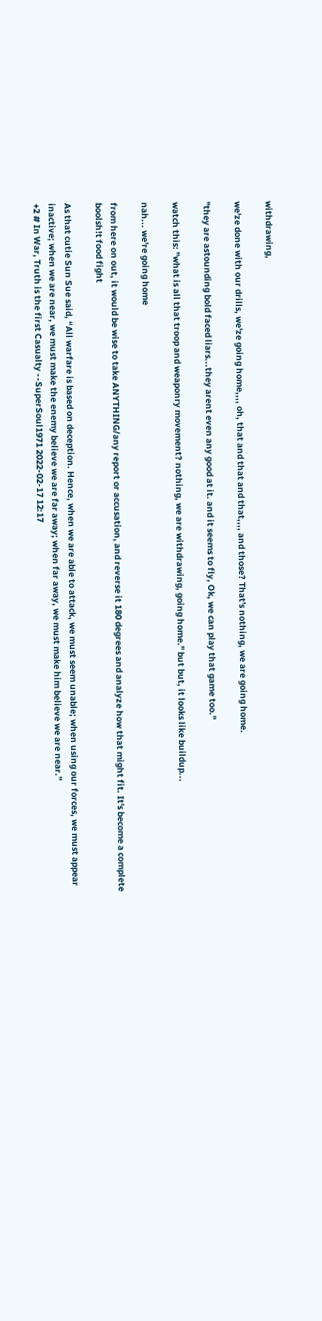withdrawing,

we'ze done with our drills, we'ze going home,,,, oh, that and that and that,,,, and those? That's nothing, we are going home.

"they are astounding bold faced liars...they arent even any good at it. and it seems to fly, Ok, we can play that game too."

watch this: "what is all that troop and weaponry movement? nothing, we are withdrawing, going home." but but, it looks like buildup...

nah... we're going home

from here on out, it would be wise to take ANYTHING/any report or accusation, and reverse it 180 degrees and analyze how that might fit. It's become a complete boolsh!t food fight

As that cutie Sun Sue said, “All warfare is based on deception. Hence, when we are able to attack, we must seem unable; when using our forces, we must appear inactive; when we are near, we must make the enemy believe we are far away; when far away, we must make him believe we are near.”
+2 # In War, Truth is the first Casualty --SuperSoul1971 2022-02-17 12:17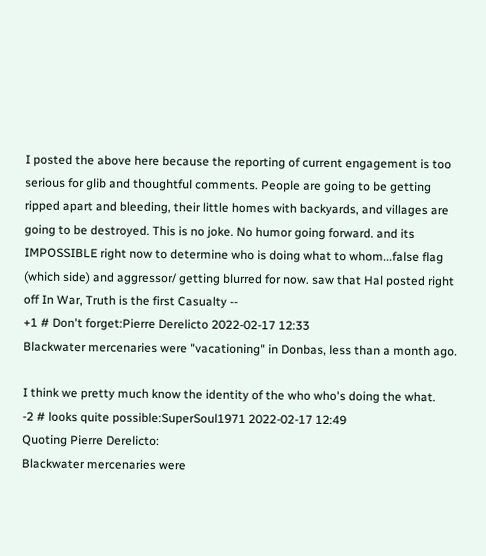I posted the above here because the reporting of current engagement is too serious for glib and thoughtful comments. People are going to be getting ripped apart and bleeding, their little homes with backyards, and villages are going to be destroyed. This is no joke. No humor going forward. and its IMPOSSIBLE right now to determine who is doing what to whom...false flag (which side) and aggressor/ getting blurred for now. saw that Hal posted right off In War, Truth is the first Casualty --
+1 # Don't forget:Pierre Derelicto 2022-02-17 12:33
Blackwater mercenaries were "vacationing" in Donbas, less than a month ago.

I think we pretty much know the identity of the who who's doing the what.
-2 # looks quite possible:SuperSoul1971 2022-02-17 12:49
Quoting Pierre Derelicto:
Blackwater mercenaries were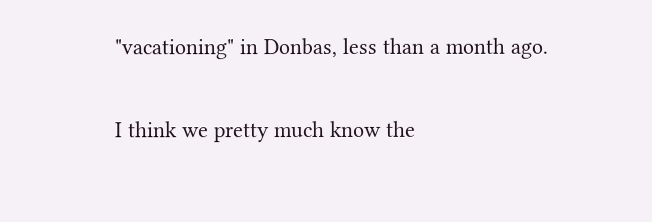"vacationing" in Donbas, less than a month ago.

I think we pretty much know the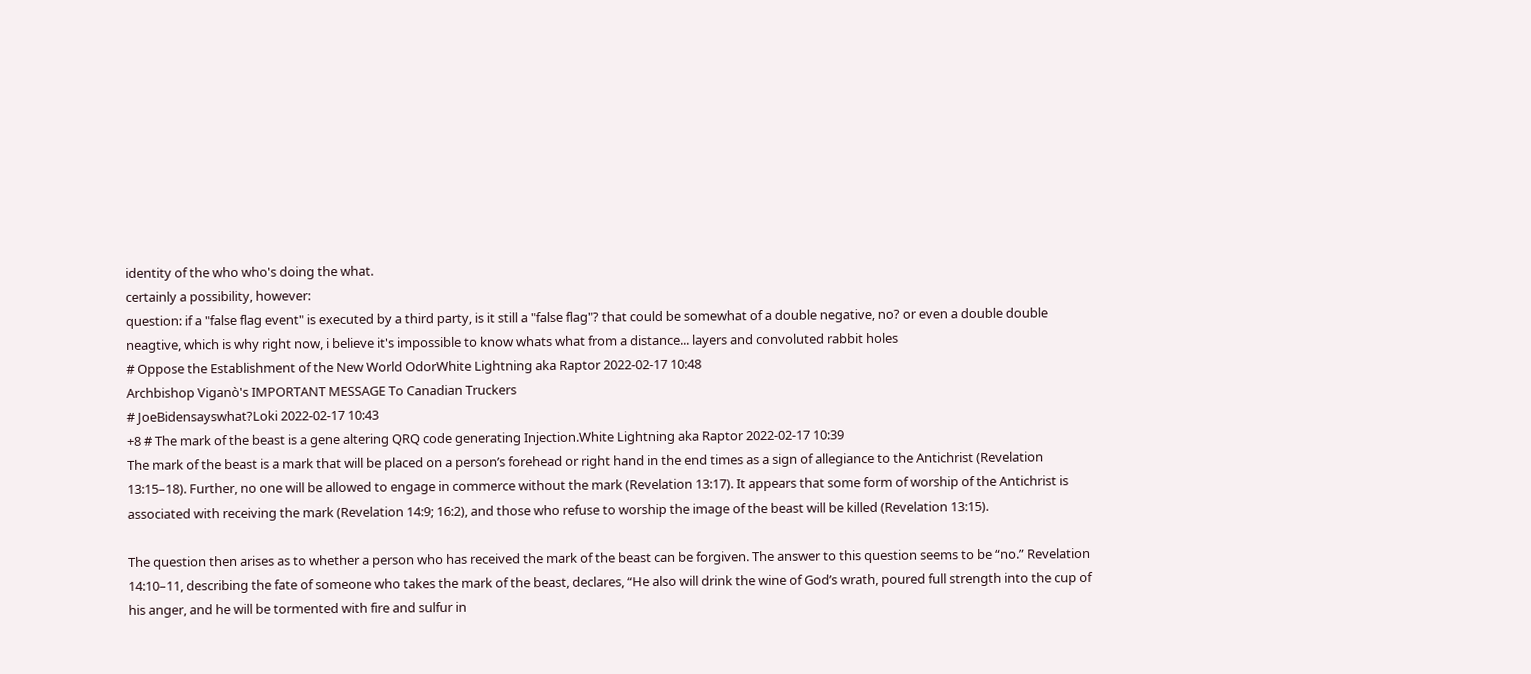identity of the who who's doing the what.
certainly a possibility, however:
question: if a "false flag event" is executed by a third party, is it still a "false flag"? that could be somewhat of a double negative, no? or even a double double neagtive, which is why right now, i believe it's impossible to know whats what from a distance... layers and convoluted rabbit holes
# Oppose the Establishment of the New World OdorWhite Lightning aka Raptor 2022-02-17 10:48
Archbishop Viganò's IMPORTANT MESSAGE To Canadian Truckers
# JoeBidensayswhat?Loki 2022-02-17 10:43
+8 # The mark of the beast is a gene altering QRQ code generating Injection.White Lightning aka Raptor 2022-02-17 10:39
The mark of the beast is a mark that will be placed on a person’s forehead or right hand in the end times as a sign of allegiance to the Antichrist (Revelation 13:15–18). Further, no one will be allowed to engage in commerce without the mark (Revelation 13:17). It appears that some form of worship of the Antichrist is associated with receiving the mark (Revelation 14:9; 16:2), and those who refuse to worship the image of the beast will be killed (Revelation 13:15).

The question then arises as to whether a person who has received the mark of the beast can be forgiven. The answer to this question seems to be “no.” Revelation 14:10–11, describing the fate of someone who takes the mark of the beast, declares, “He also will drink the wine of God’s wrath, poured full strength into the cup of his anger, and he will be tormented with fire and sulfur in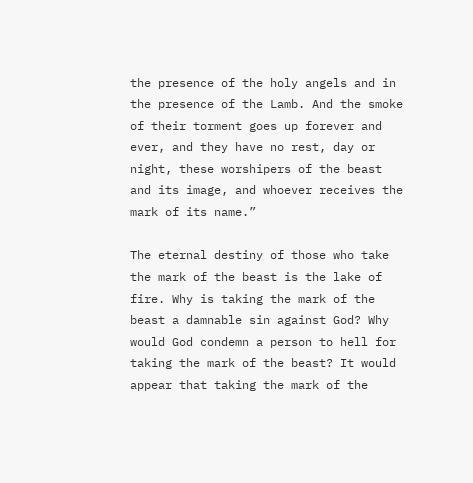the presence of the holy angels and in the presence of the Lamb. And the smoke of their torment goes up forever and ever, and they have no rest, day or night, these worshipers of the beast and its image, and whoever receives the mark of its name.”

The eternal destiny of those who take the mark of the beast is the lake of fire. Why is taking the mark of the beast a damnable sin against God? Why would God condemn a person to hell for taking the mark of the beast? It would appear that taking the mark of the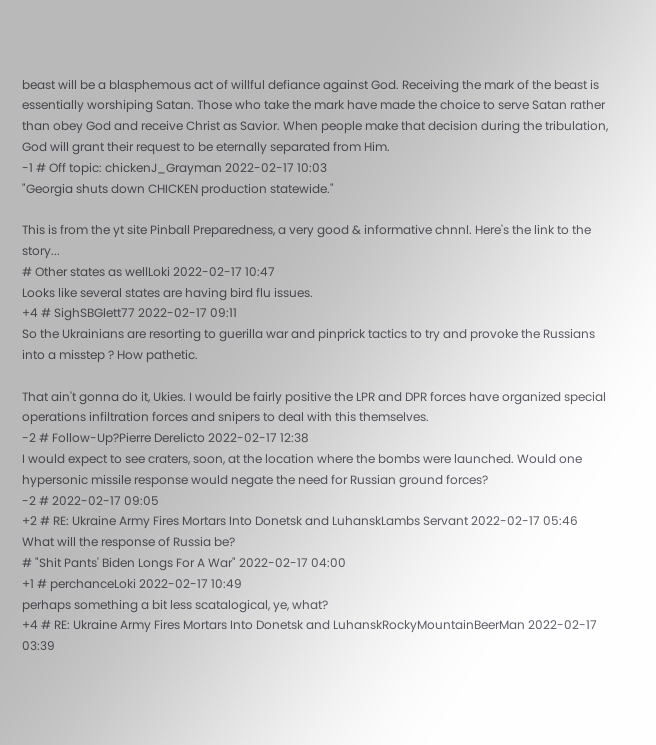beast will be a blasphemous act of willful defiance against God. Receiving the mark of the beast is essentially worshiping Satan. Those who take the mark have made the choice to serve Satan rather than obey God and receive Christ as Savior. When people make that decision during the tribulation, God will grant their request to be eternally separated from Him.
-1 # Off topic: chickenJ_Grayman 2022-02-17 10:03
"Georgia shuts down CHICKEN production statewide."

This is from the yt site Pinball Preparedness, a very good & informative chnnl. Here's the link to the story...
# Other states as wellLoki 2022-02-17 10:47
Looks like several states are having bird flu issues.
+4 # SighSBGlett77 2022-02-17 09:11
So the Ukrainians are resorting to guerilla war and pinprick tactics to try and provoke the Russians into a misstep ? How pathetic.

That ain't gonna do it, Ukies. I would be fairly positive the LPR and DPR forces have organized special operations infiltration forces and snipers to deal with this themselves.
-2 # Follow-Up?Pierre Derelicto 2022-02-17 12:38
I would expect to see craters, soon, at the location where the bombs were launched. Would one hypersonic missile response would negate the need for Russian ground forces?
-2 # 2022-02-17 09:05
+2 # RE: Ukraine Army Fires Mortars Into Donetsk and LuhanskLambs Servant 2022-02-17 05:46
What will the response of Russia be?
# "Shit Pants' Biden Longs For A War" 2022-02-17 04:00
+1 # perchanceLoki 2022-02-17 10:49
perhaps something a bit less scatalogical, ye, what?
+4 # RE: Ukraine Army Fires Mortars Into Donetsk and LuhanskRockyMountainBeerMan 2022-02-17 03:39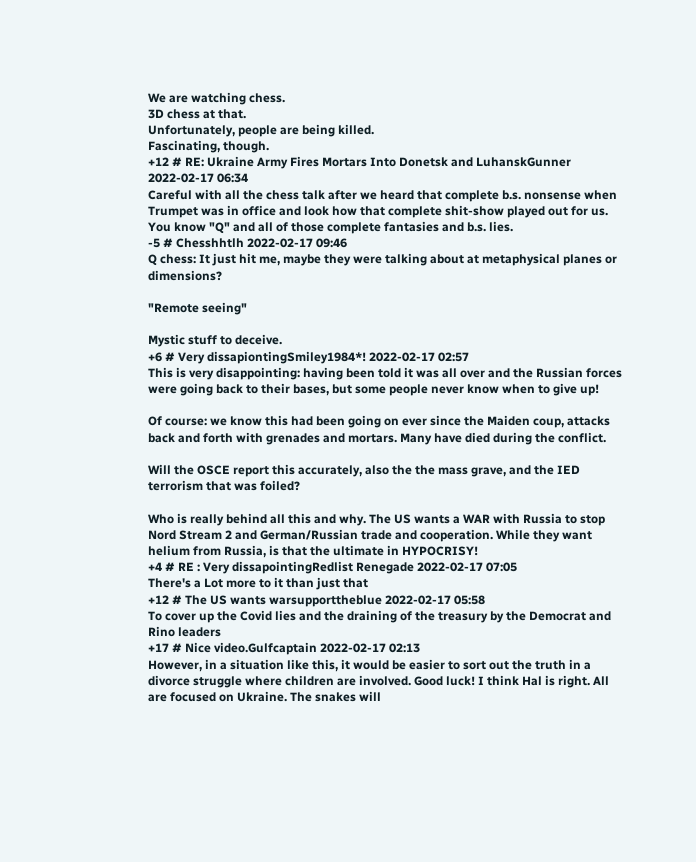We are watching chess.
3D chess at that.
Unfortunately, people are being killed.
Fascinating, though.
+12 # RE: Ukraine Army Fires Mortars Into Donetsk and LuhanskGunner 2022-02-17 06:34
Careful with all the chess talk after we heard that complete b.s. nonsense when Trumpet was in office and look how that complete shit-show played out for us. You know "Q" and all of those complete fantasies and b.s. lies.
-5 # Chesshhtlh 2022-02-17 09:46
Q chess: It just hit me, maybe they were talking about at metaphysical planes or dimensions?

"Remote seeing"

Mystic stuff to deceive.
+6 # Very dissapiontingSmiley1984*! 2022-02-17 02:57
This is very disappointing: having been told it was all over and the Russian forces were going back to their bases, but some people never know when to give up!

Of course: we know this had been going on ever since the Maiden coup, attacks back and forth with grenades and mortars. Many have died during the conflict.

Will the OSCE report this accurately, also the the mass grave, and the IED terrorism that was foiled?

Who is really behind all this and why. The US wants a WAR with Russia to stop Nord Stream 2 and German/Russian trade and cooperation. While they want helium from Russia, is that the ultimate in HYPOCRISY!
+4 # RE : Very dissapointingRedlist Renegade 2022-02-17 07:05
There's a Lot more to it than just that
+12 # The US wants warsupporttheblue 2022-02-17 05:58
To cover up the Covid lies and the draining of the treasury by the Democrat and Rino leaders
+17 # Nice video.Gulfcaptain 2022-02-17 02:13
However, in a situation like this, it would be easier to sort out the truth in a divorce struggle where children are involved. Good luck! I think Hal is right. All are focused on Ukraine. The snakes will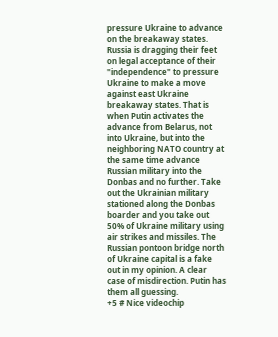pressure Ukraine to advance on the breakaway states. Russia is dragging their feet on legal acceptance of their "independence" to pressure Ukraine to make a move against east Ukraine breakaway states. That is when Putin activates the advance from Belarus, not into Ukraine, but into the neighboring NATO country at the same time advance Russian military into the Donbas and no further. Take out the Ukrainian military stationed along the Donbas boarder and you take out 50% of Ukraine military using air strikes and missiles. The Russian pontoon bridge north of Ukraine capital is a fake out in my opinion. A clear case of misdirection. Putin has them all guessing.
+5 # Nice videochip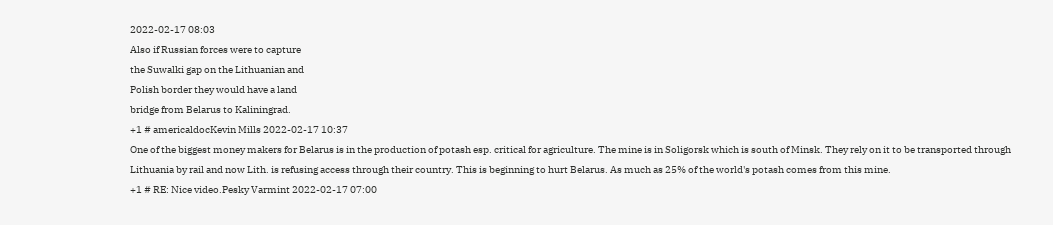2022-02-17 08:03
Also if Russian forces were to capture
the Suwalki gap on the Lithuanian and
Polish border they would have a land
bridge from Belarus to Kaliningrad.
+1 # americaldocKevin Mills 2022-02-17 10:37
One of the biggest money makers for Belarus is in the production of potash esp. critical for agriculture. The mine is in Soligorsk which is south of Minsk. They rely on it to be transported through Lithuania by rail and now Lith. is refusing access through their country. This is beginning to hurt Belarus. As much as 25% of the world's potash comes from this mine.
+1 # RE: Nice video.Pesky Varmint 2022-02-17 07:00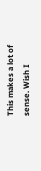This makes a lot of sense. Wish I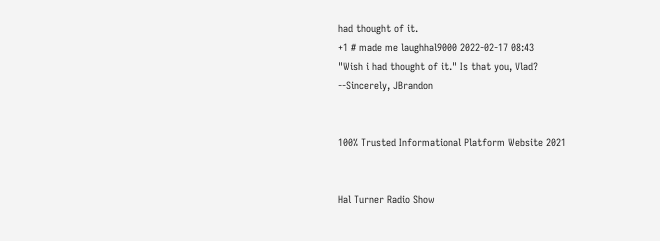had thought of it.
+1 # made me laughhal9000 2022-02-17 08:43
"Wish i had thought of it." Is that you, Vlad?
--Sincerely, JBrandon


100% Trusted Informational Platform Website 2021


Hal Turner Radio Show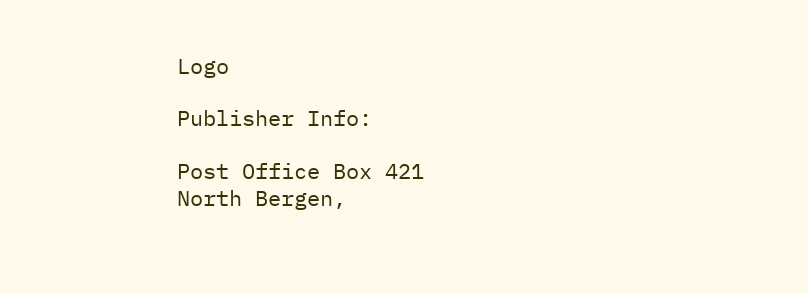Logo

Publisher Info:

Post Office Box 421
North Bergen,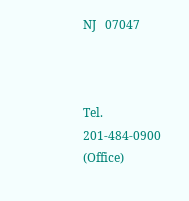NJ   07047



Tel. 201-484-0900 (Office)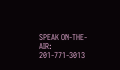SPEAK ON-THE-AIR: 201-771-3013